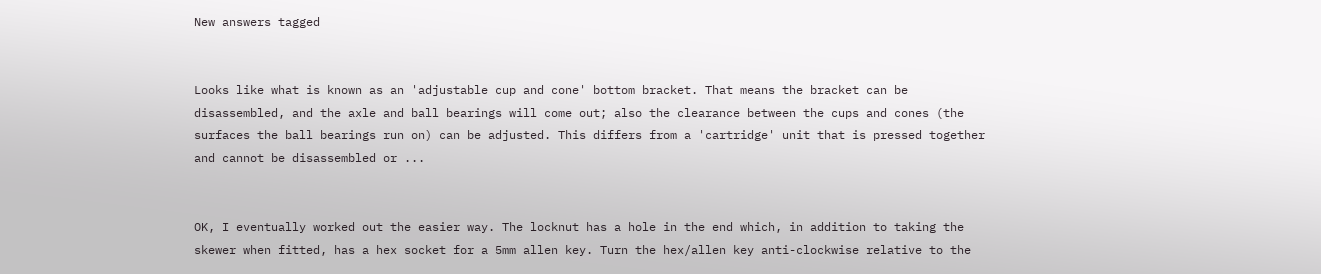New answers tagged


Looks like what is known as an 'adjustable cup and cone' bottom bracket. That means the bracket can be disassembled, and the axle and ball bearings will come out; also the clearance between the cups and cones (the surfaces the ball bearings run on) can be adjusted. This differs from a 'cartridge' unit that is pressed together and cannot be disassembled or ...


OK, I eventually worked out the easier way. The locknut has a hole in the end which, in addition to taking the skewer when fitted, has a hex socket for a 5mm allen key. Turn the hex/allen key anti-clockwise relative to the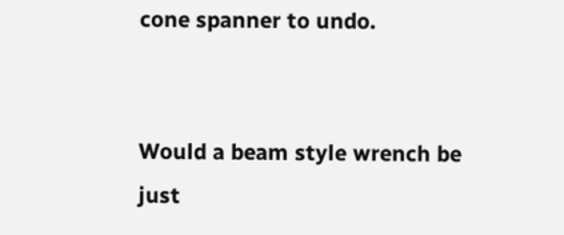cone spanner to undo.


Would a beam style wrench be just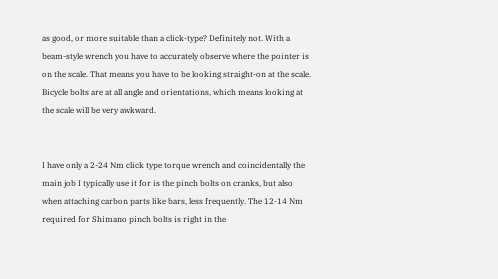as good, or more suitable than a click-type? Definitely not. With a beam-style wrench you have to accurately observe where the pointer is on the scale. That means you have to be looking straight-on at the scale. Bicycle bolts are at all angle and orientations, which means looking at the scale will be very awkward.


I have only a 2-24 Nm click type torque wrench and coincidentally the main job I typically use it for is the pinch bolts on cranks, but also when attaching carbon parts like bars, less frequently. The 12-14 Nm required for Shimano pinch bolts is right in the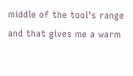middle of the tool's range and that gives me a warm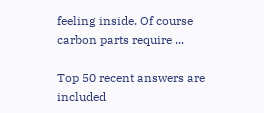feeling inside. Of course carbon parts require ...

Top 50 recent answers are included